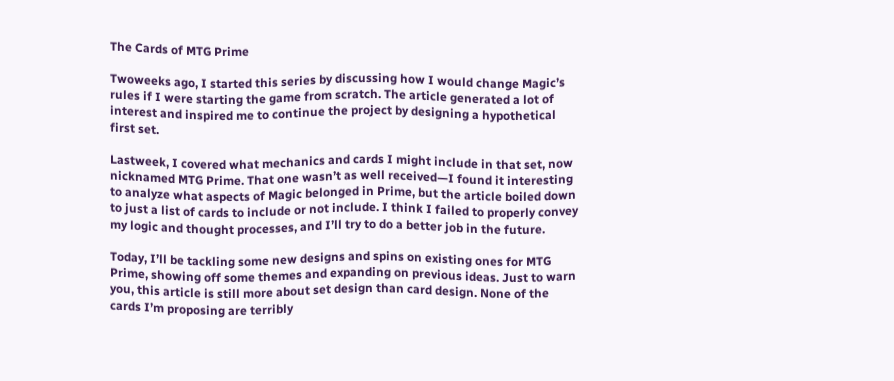The Cards of MTG Prime

Twoweeks ago, I started this series by discussing how I would change Magic’s rules if I were starting the game from scratch. The article generated a lot of interest and inspired me to continue the project by designing a hypothetical first set.

Lastweek, I covered what mechanics and cards I might include in that set, now nicknamed MTG Prime. That one wasn’t as well received—I found it interesting to analyze what aspects of Magic belonged in Prime, but the article boiled down to just a list of cards to include or not include. I think I failed to properly convey my logic and thought processes, and I’ll try to do a better job in the future.

Today, I’ll be tackling some new designs and spins on existing ones for MTG Prime, showing off some themes and expanding on previous ideas. Just to warn you, this article is still more about set design than card design. None of the cards I’m proposing are terribly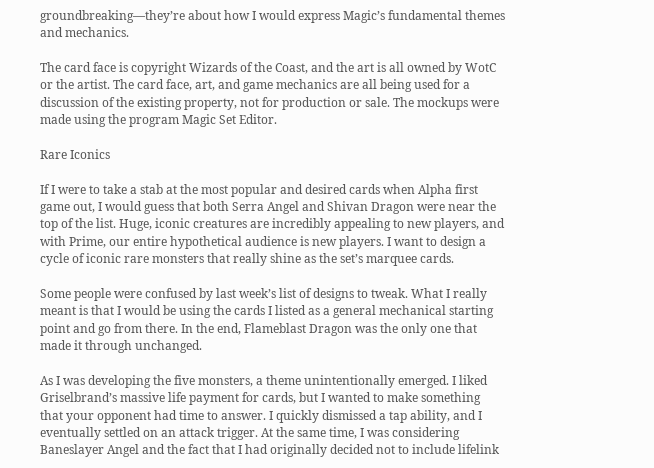groundbreaking—they’re about how I would express Magic’s fundamental themes and mechanics.

The card face is copyright Wizards of the Coast, and the art is all owned by WotC or the artist. The card face, art, and game mechanics are all being used for a discussion of the existing property, not for production or sale. The mockups were made using the program Magic Set Editor.

Rare Iconics

If I were to take a stab at the most popular and desired cards when Alpha first game out, I would guess that both Serra Angel and Shivan Dragon were near the top of the list. Huge, iconic creatures are incredibly appealing to new players, and with Prime, our entire hypothetical audience is new players. I want to design a cycle of iconic rare monsters that really shine as the set’s marquee cards.

Some people were confused by last week’s list of designs to tweak. What I really meant is that I would be using the cards I listed as a general mechanical starting point and go from there. In the end, Flameblast Dragon was the only one that made it through unchanged.

As I was developing the five monsters, a theme unintentionally emerged. I liked Griselbrand’s massive life payment for cards, but I wanted to make something that your opponent had time to answer. I quickly dismissed a tap ability, and I eventually settled on an attack trigger. At the same time, I was considering Baneslayer Angel and the fact that I had originally decided not to include lifelink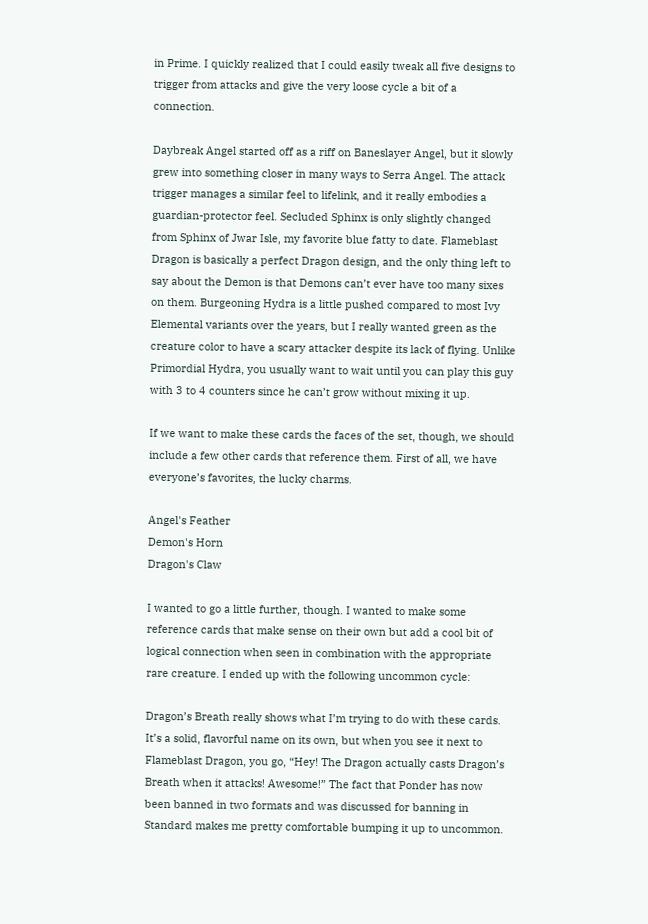in Prime. I quickly realized that I could easily tweak all five designs to trigger from attacks and give the very loose cycle a bit of a connection.

Daybreak Angel started off as a riff on Baneslayer Angel, but it slowly grew into something closer in many ways to Serra Angel. The attack trigger manages a similar feel to lifelink, and it really embodies a guardian-protector feel. Secluded Sphinx is only slightly changed from Sphinx of Jwar Isle, my favorite blue fatty to date. Flameblast Dragon is basically a perfect Dragon design, and the only thing left to say about the Demon is that Demons can’t ever have too many sixes on them. Burgeoning Hydra is a little pushed compared to most Ivy Elemental variants over the years, but I really wanted green as the creature color to have a scary attacker despite its lack of flying. Unlike Primordial Hydra, you usually want to wait until you can play this guy with 3 to 4 counters since he can’t grow without mixing it up.

If we want to make these cards the faces of the set, though, we should include a few other cards that reference them. First of all, we have everyone’s favorites, the lucky charms.

Angel's Feather
Demon's Horn
Dragon's Claw

I wanted to go a little further, though. I wanted to make some reference cards that make sense on their own but add a cool bit of logical connection when seen in combination with the appropriate rare creature. I ended up with the following uncommon cycle:

Dragon’s Breath really shows what I’m trying to do with these cards. It’s a solid, flavorful name on its own, but when you see it next to Flameblast Dragon, you go, “Hey! The Dragon actually casts Dragon’s Breath when it attacks! Awesome!” The fact that Ponder has now been banned in two formats and was discussed for banning in Standard makes me pretty comfortable bumping it up to uncommon.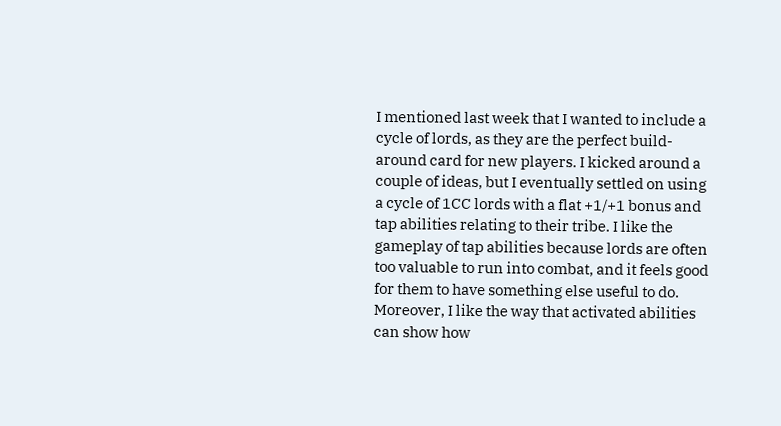I mentioned last week that I wanted to include a cycle of lords, as they are the perfect build-around card for new players. I kicked around a couple of ideas, but I eventually settled on using a cycle of 1CC lords with a flat +1/+1 bonus and tap abilities relating to their tribe. I like the gameplay of tap abilities because lords are often too valuable to run into combat, and it feels good for them to have something else useful to do. Moreover, I like the way that activated abilities can show how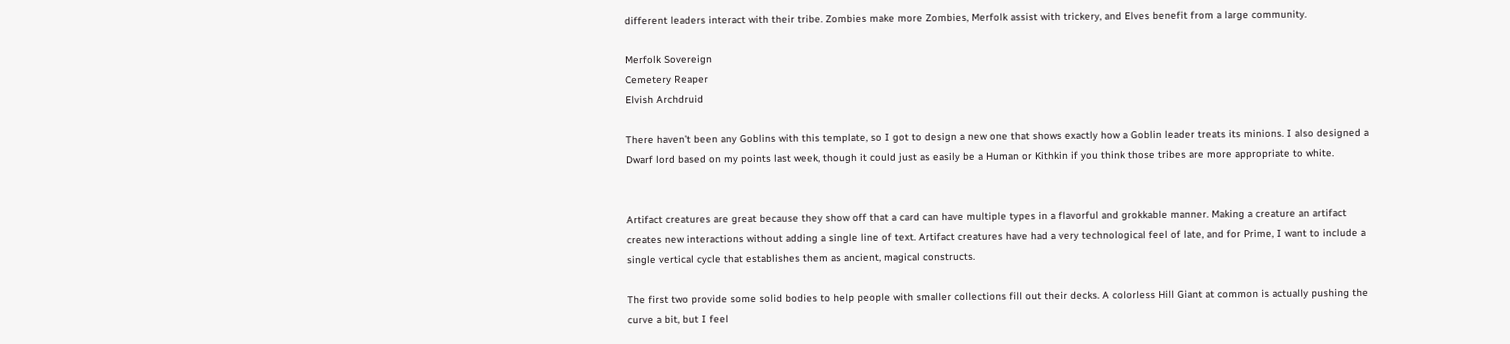different leaders interact with their tribe. Zombies make more Zombies, Merfolk assist with trickery, and Elves benefit from a large community.

Merfolk Sovereign
Cemetery Reaper
Elvish Archdruid

There haven’t been any Goblins with this template, so I got to design a new one that shows exactly how a Goblin leader treats its minions. I also designed a Dwarf lord based on my points last week, though it could just as easily be a Human or Kithkin if you think those tribes are more appropriate to white.


Artifact creatures are great because they show off that a card can have multiple types in a flavorful and grokkable manner. Making a creature an artifact creates new interactions without adding a single line of text. Artifact creatures have had a very technological feel of late, and for Prime, I want to include a single vertical cycle that establishes them as ancient, magical constructs.

The first two provide some solid bodies to help people with smaller collections fill out their decks. A colorless Hill Giant at common is actually pushing the curve a bit, but I feel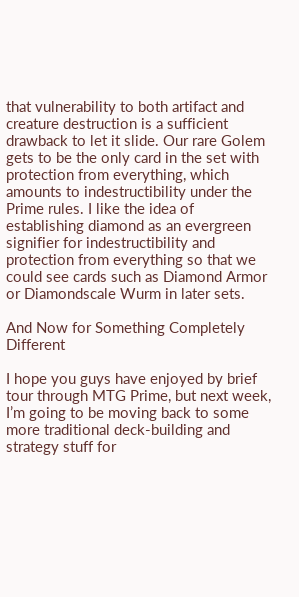that vulnerability to both artifact and creature destruction is a sufficient drawback to let it slide. Our rare Golem gets to be the only card in the set with protection from everything, which amounts to indestructibility under the Prime rules. I like the idea of establishing diamond as an evergreen signifier for indestructibility and protection from everything so that we could see cards such as Diamond Armor or Diamondscale Wurm in later sets.

And Now for Something Completely Different

I hope you guys have enjoyed by brief tour through MTG Prime, but next week, I’m going to be moving back to some more traditional deck-building and strategy stuff for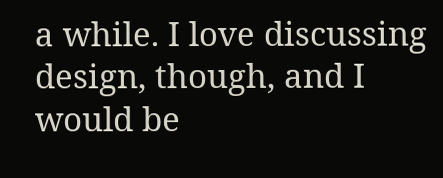a while. I love discussing design, though, and I would be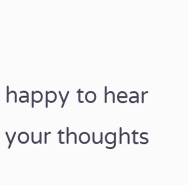happy to hear your thoughts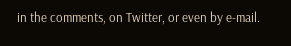in the comments, on Twitter, or even by e-mail.